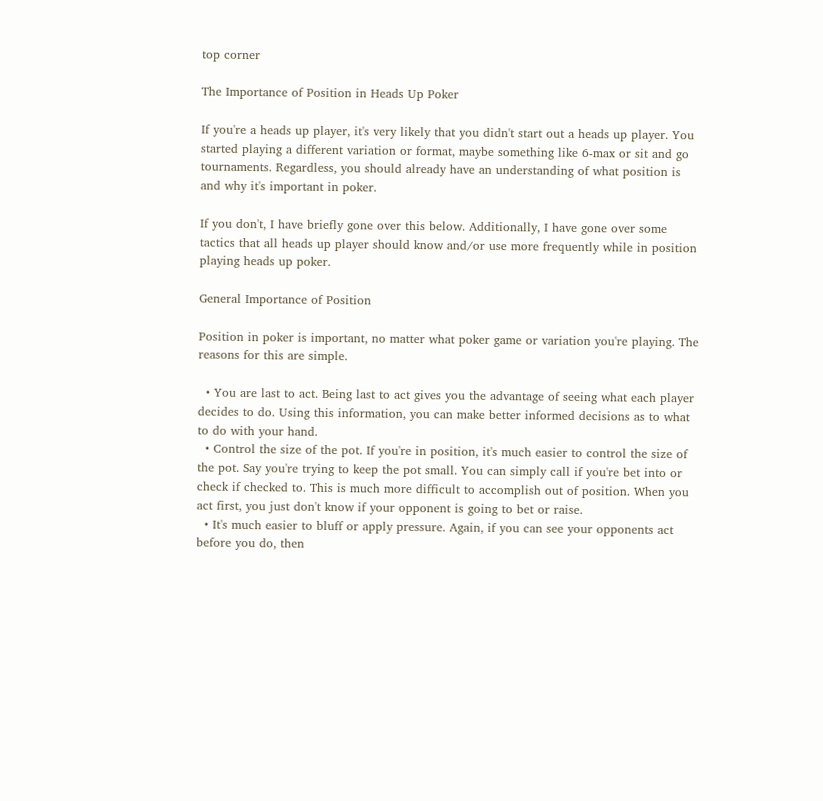top corner

The Importance of Position in Heads Up Poker

If you're a heads up player, it's very likely that you didn't start out a heads up player. You started playing a different variation or format, maybe something like 6-max or sit and go tournaments. Regardless, you should already have an understanding of what position is and why it's important in poker.

If you don't, I have briefly gone over this below. Additionally, I have gone over some tactics that all heads up player should know and/or use more frequently while in position playing heads up poker.

General Importance of Position

Position in poker is important, no matter what poker game or variation you're playing. The reasons for this are simple.

  • You are last to act. Being last to act gives you the advantage of seeing what each player decides to do. Using this information, you can make better informed decisions as to what to do with your hand.
  • Control the size of the pot. If you're in position, it's much easier to control the size of the pot. Say you're trying to keep the pot small. You can simply call if you're bet into or check if checked to. This is much more difficult to accomplish out of position. When you act first, you just don't know if your opponent is going to bet or raise.
  • It's much easier to bluff or apply pressure. Again, if you can see your opponents act before you do, then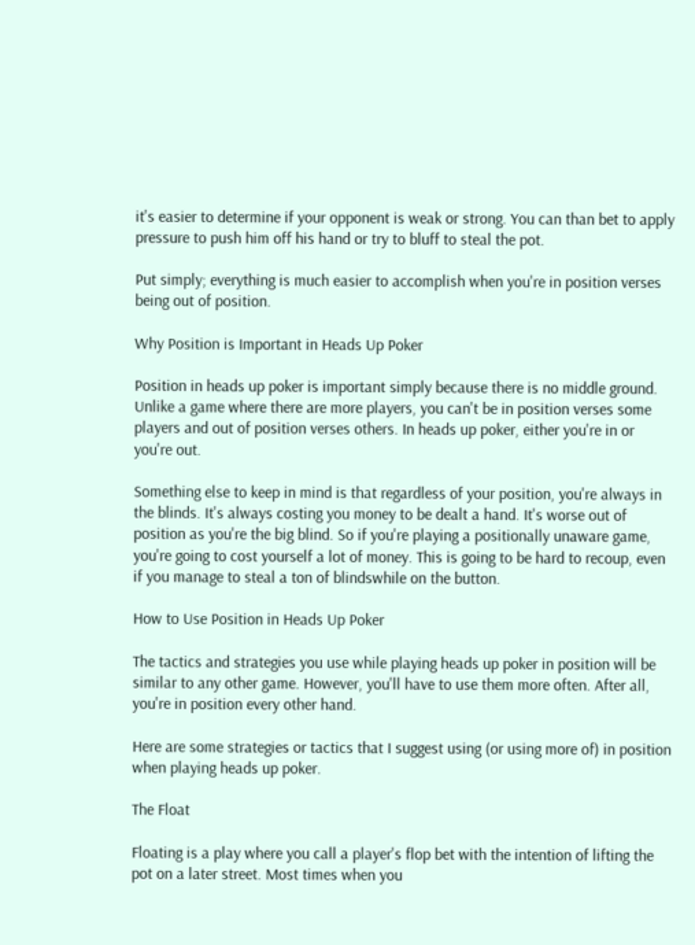it's easier to determine if your opponent is weak or strong. You can than bet to apply pressure to push him off his hand or try to bluff to steal the pot.

Put simply; everything is much easier to accomplish when you're in position verses being out of position.

Why Position is Important in Heads Up Poker

Position in heads up poker is important simply because there is no middle ground. Unlike a game where there are more players, you can't be in position verses some players and out of position verses others. In heads up poker, either you're in or you're out.

Something else to keep in mind is that regardless of your position, you're always in the blinds. It's always costing you money to be dealt a hand. It's worse out of position as you're the big blind. So if you're playing a positionally unaware game, you're going to cost yourself a lot of money. This is going to be hard to recoup, even if you manage to steal a ton of blindswhile on the button.

How to Use Position in Heads Up Poker

The tactics and strategies you use while playing heads up poker in position will be similar to any other game. However, you'll have to use them more often. After all, you're in position every other hand.

Here are some strategies or tactics that I suggest using (or using more of) in position when playing heads up poker.

The Float

Floating is a play where you call a player's flop bet with the intention of lifting the pot on a later street. Most times when you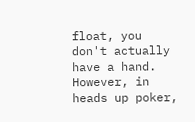float, you don't actually have a hand. However, in heads up poker,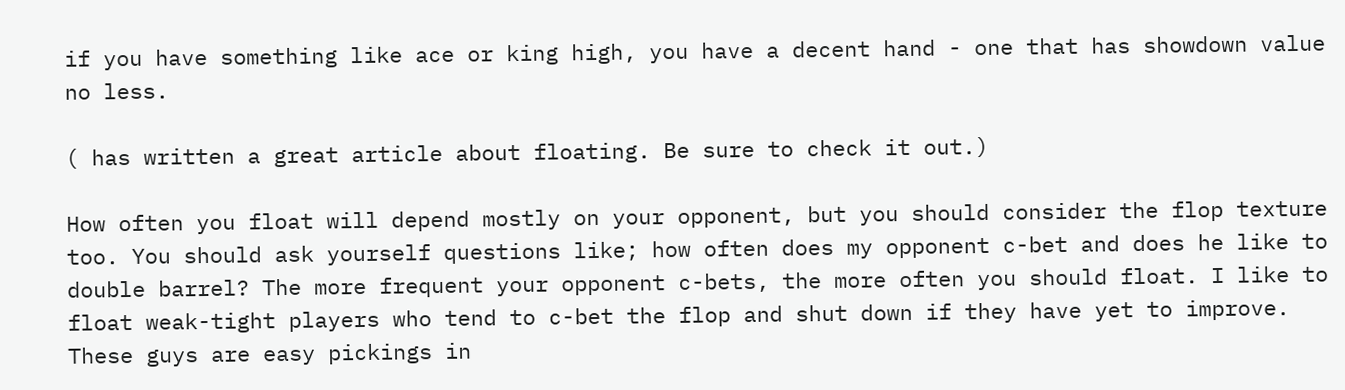if you have something like ace or king high, you have a decent hand - one that has showdown value no less.

( has written a great article about floating. Be sure to check it out.)

How often you float will depend mostly on your opponent, but you should consider the flop texture too. You should ask yourself questions like; how often does my opponent c-bet and does he like to double barrel? The more frequent your opponent c-bets, the more often you should float. I like to float weak-tight players who tend to c-bet the flop and shut down if they have yet to improve. These guys are easy pickings in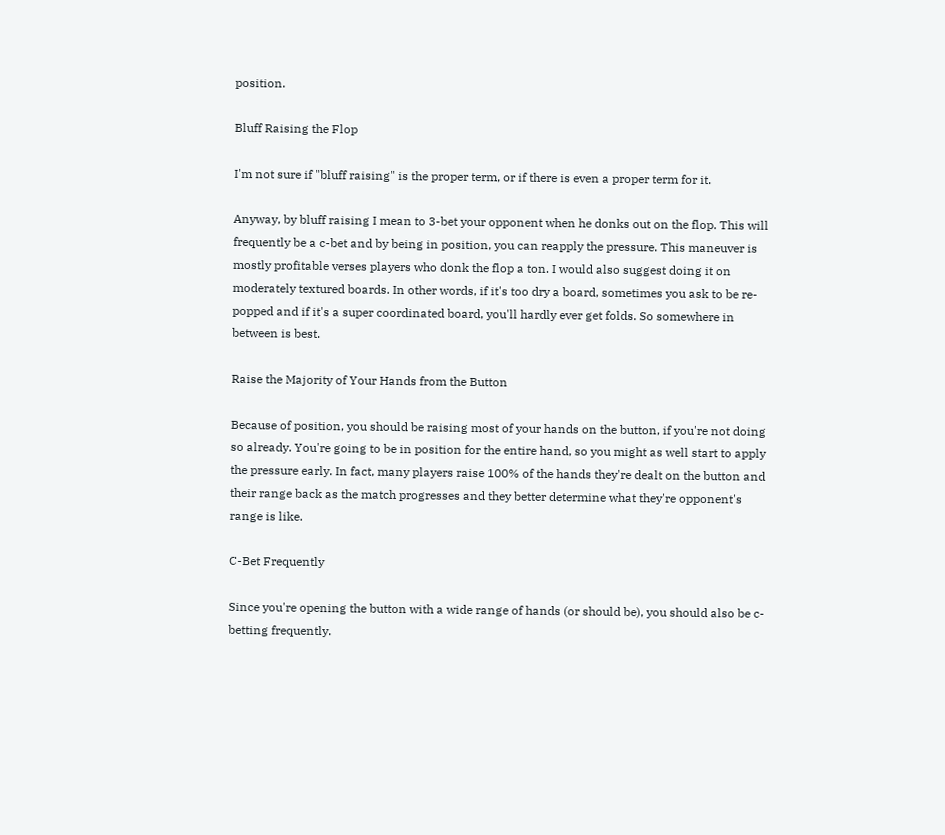position.

Bluff Raising the Flop

I'm not sure if "bluff raising" is the proper term, or if there is even a proper term for it.

Anyway, by bluff raising I mean to 3-bet your opponent when he donks out on the flop. This will frequently be a c-bet and by being in position, you can reapply the pressure. This maneuver is mostly profitable verses players who donk the flop a ton. I would also suggest doing it on moderately textured boards. In other words, if it's too dry a board, sometimes you ask to be re-popped and if it's a super coordinated board, you'll hardly ever get folds. So somewhere in between is best.

Raise the Majority of Your Hands from the Button

Because of position, you should be raising most of your hands on the button, if you're not doing so already. You're going to be in position for the entire hand, so you might as well start to apply the pressure early. In fact, many players raise 100% of the hands they're dealt on the button and their range back as the match progresses and they better determine what they're opponent's range is like.

C-Bet Frequently

Since you're opening the button with a wide range of hands (or should be), you should also be c-betting frequently.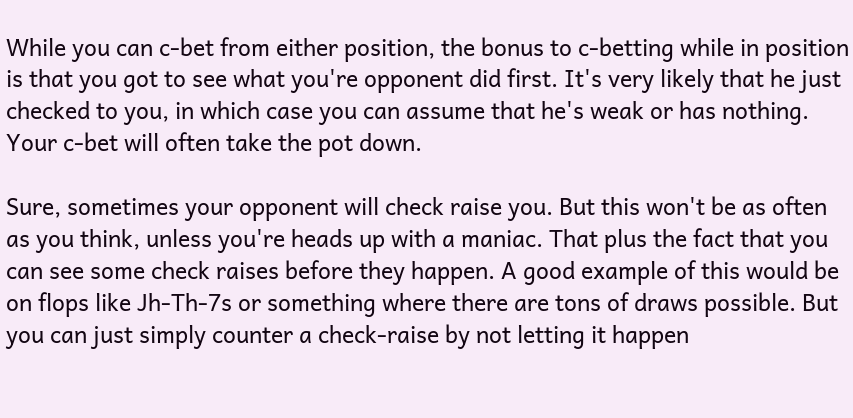While you can c-bet from either position, the bonus to c-betting while in position is that you got to see what you're opponent did first. It's very likely that he just checked to you, in which case you can assume that he's weak or has nothing. Your c-bet will often take the pot down.

Sure, sometimes your opponent will check raise you. But this won't be as often as you think, unless you're heads up with a maniac. That plus the fact that you can see some check raises before they happen. A good example of this would be on flops like Jh-Th-7s or something where there are tons of draws possible. But you can just simply counter a check-raise by not letting it happen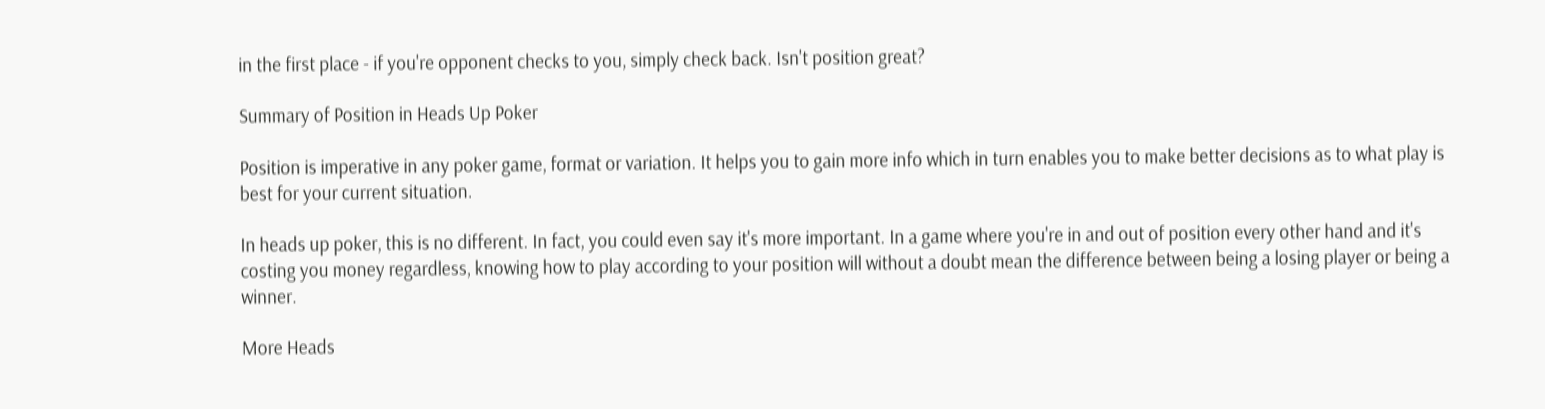in the first place - if you're opponent checks to you, simply check back. Isn't position great?

Summary of Position in Heads Up Poker

Position is imperative in any poker game, format or variation. It helps you to gain more info which in turn enables you to make better decisions as to what play is best for your current situation.

In heads up poker, this is no different. In fact, you could even say it's more important. In a game where you're in and out of position every other hand and it's costing you money regardless, knowing how to play according to your position will without a doubt mean the difference between being a losing player or being a winner.

More Heads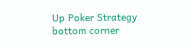Up Poker Strategy
bottom corner